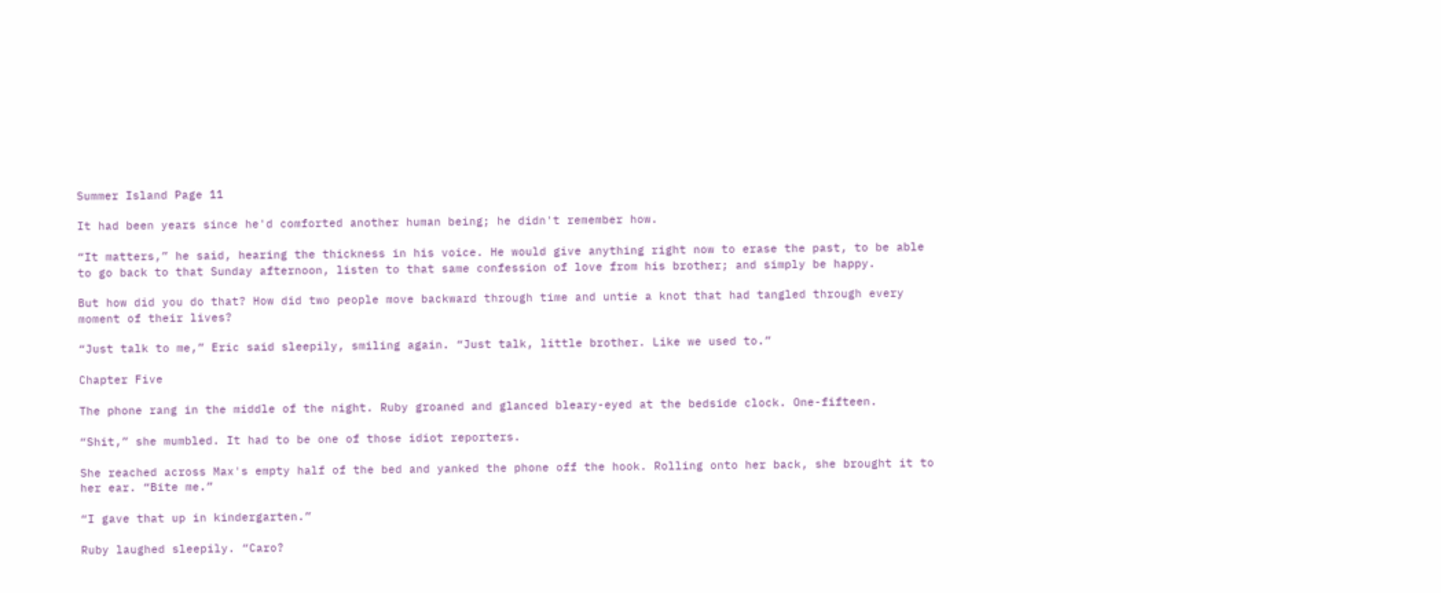Summer Island Page 11

It had been years since he'd comforted another human being; he didn't remember how.

“It matters,” he said, hearing the thickness in his voice. He would give anything right now to erase the past, to be able to go back to that Sunday afternoon, listen to that same confession of love from his brother; and simply be happy.

But how did you do that? How did two people move backward through time and untie a knot that had tangled through every moment of their lives?

“Just talk to me,” Eric said sleepily, smiling again. “Just talk, little brother. Like we used to.”

Chapter Five

The phone rang in the middle of the night. Ruby groaned and glanced bleary-eyed at the bedside clock. One-fifteen.

“Shit,” she mumbled. It had to be one of those idiot reporters.

She reached across Max's empty half of the bed and yanked the phone off the hook. Rolling onto her back, she brought it to her ear. “Bite me.”

“I gave that up in kindergarten.”

Ruby laughed sleepily. “Caro?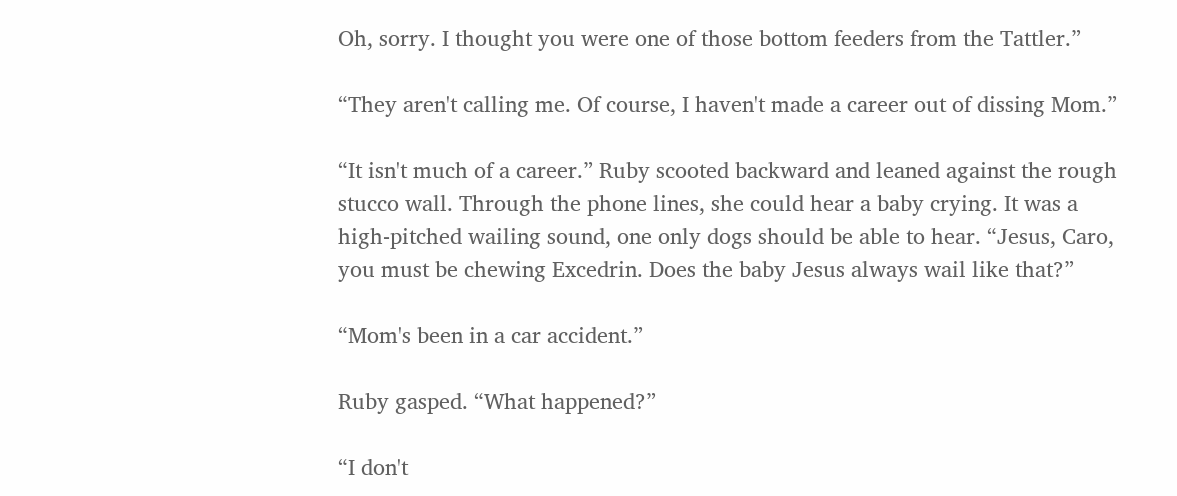Oh, sorry. I thought you were one of those bottom feeders from the Tattler.”

“They aren't calling me. Of course, I haven't made a career out of dissing Mom.”

“It isn't much of a career.” Ruby scooted backward and leaned against the rough stucco wall. Through the phone lines, she could hear a baby crying. It was a high-pitched wailing sound, one only dogs should be able to hear. “Jesus, Caro, you must be chewing Excedrin. Does the baby Jesus always wail like that?”

“Mom's been in a car accident.”

Ruby gasped. “What happened?”

“I don't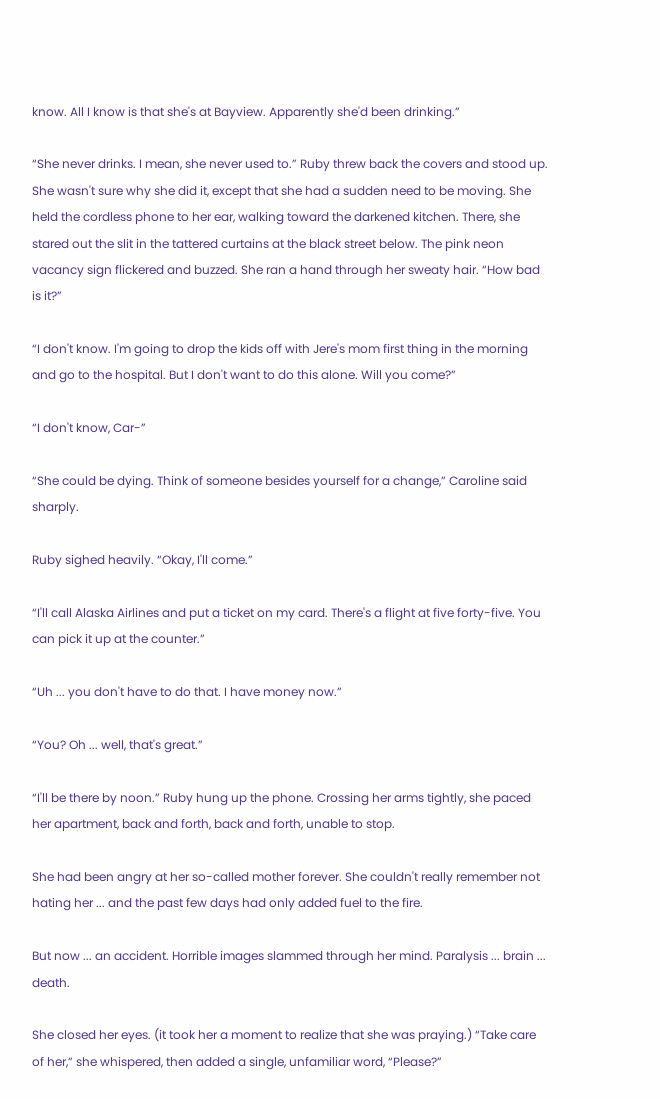know. All I know is that she's at Bayview. Apparently she'd been drinking.”

“She never drinks. I mean, she never used to.” Ruby threw back the covers and stood up. She wasn't sure why she did it, except that she had a sudden need to be moving. She held the cordless phone to her ear, walking toward the darkened kitchen. There, she stared out the slit in the tattered curtains at the black street below. The pink neon vacancy sign flickered and buzzed. She ran a hand through her sweaty hair. “How bad is it?”

“I don't know. I'm going to drop the kids off with Jere's mom first thing in the morning and go to the hospital. But I don't want to do this alone. Will you come?”

“I don't know, Car-”

“She could be dying. Think of someone besides yourself for a change,” Caroline said sharply.

Ruby sighed heavily. “Okay, I'll come.”

“I'll call Alaska Airlines and put a ticket on my card. There's a flight at five forty-five. You can pick it up at the counter.”

“Uh ... you don't have to do that. I have money now.”

“You? Oh ... well, that's great.”

“I'll be there by noon.” Ruby hung up the phone. Crossing her arms tightly, she paced her apartment, back and forth, back and forth, unable to stop.

She had been angry at her so-called mother forever. She couldn't really remember not hating her ... and the past few days had only added fuel to the fire.

But now ... an accident. Horrible images slammed through her mind. Paralysis ... brain ... death.

She closed her eyes. (it took her a moment to realize that she was praying.) “Take care of her,” she whispered, then added a single, unfamiliar word, “Please?”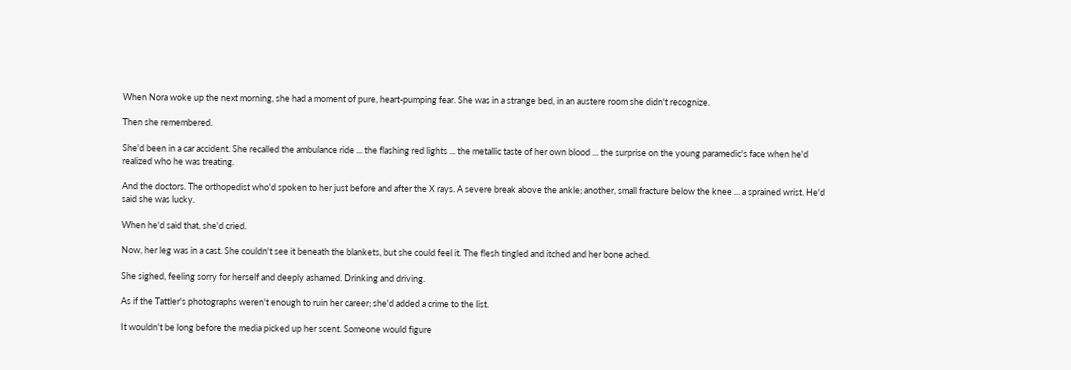When Nora woke up the next morning, she had a moment of pure, heart-pumping fear. She was in a strange bed, in an austere room she didn't recognize.

Then she remembered.

She'd been in a car accident. She recalled the ambulance ride ... the flashing red lights ... the metallic taste of her own blood ... the surprise on the young paramedic's face when he'd realized who he was treating.

And the doctors. The orthopedist who'd spoken to her just before and after the X rays. A severe break above the ankle; another, small fracture below the knee ... a sprained wrist. He'd said she was lucky.

When he'd said that, she'd cried.

Now, her leg was in a cast. She couldn't see it beneath the blankets, but she could feel it. The flesh tingled and itched and her bone ached.

She sighed, feeling sorry for herself and deeply ashamed. Drinking and driving.

As if the Tattler's photographs weren't enough to ruin her career; she'd added a crime to the list.

It wouldn't be long before the media picked up her scent. Someone would figure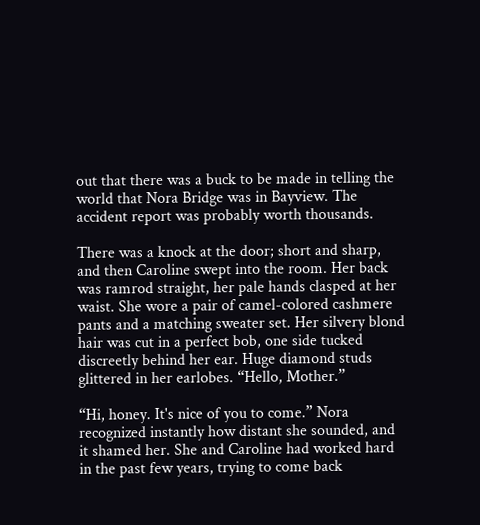out that there was a buck to be made in telling the world that Nora Bridge was in Bayview. The accident report was probably worth thousands.

There was a knock at the door; short and sharp, and then Caroline swept into the room. Her back was ramrod straight, her pale hands clasped at her waist. She wore a pair of camel-colored cashmere pants and a matching sweater set. Her silvery blond hair was cut in a perfect bob, one side tucked discreetly behind her ear. Huge diamond studs glittered in her earlobes. “Hello, Mother.”

“Hi, honey. It's nice of you to come.” Nora recognized instantly how distant she sounded, and it shamed her. She and Caroline had worked hard in the past few years, trying to come back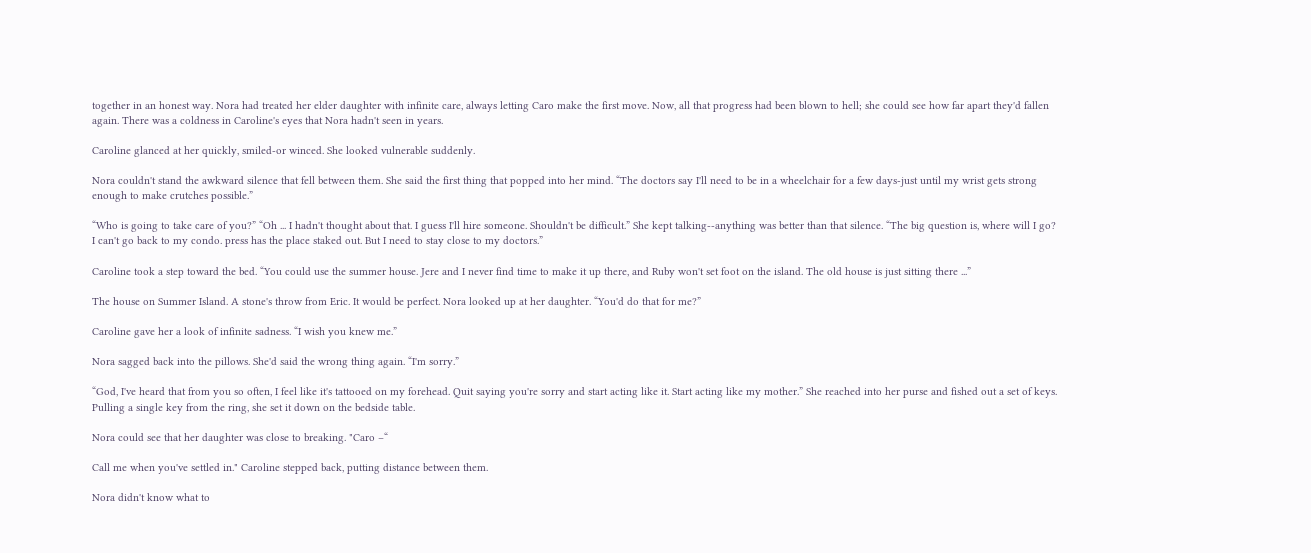together in an honest way. Nora had treated her elder daughter with infinite care, always letting Caro make the first move. Now, all that progress had been blown to hell; she could see how far apart they'd fallen again. There was a coldness in Caroline's eyes that Nora hadn't seen in years.

Caroline glanced at her quickly, smiled-or winced. She looked vulnerable suddenly.

Nora couldn't stand the awkward silence that fell between them. She said the first thing that popped into her mind. “The doctors say I'll need to be in a wheelchair for a few days-just until my wrist gets strong enough to make crutches possible.”

“Who is going to take care of you?” “Oh ... I hadn't thought about that. I guess I'll hire someone. Shouldn't be difficult.” She kept talking--anything was better than that silence. “The big question is, where will I go? I can't go back to my condo. press has the place staked out. But I need to stay close to my doctors.”

Caroline took a step toward the bed. “You could use the summer house. Jere and I never find time to make it up there, and Ruby won't set foot on the island. The old house is just sitting there ...”

The house on Summer Island. A stone's throw from Eric. It would be perfect. Nora looked up at her daughter. “You'd do that for me?”

Caroline gave her a look of infinite sadness. “I wish you knew me.”

Nora sagged back into the pillows. She'd said the wrong thing again. “I'm sorry.”

“God, I've heard that from you so often, I feel like it's tattooed on my forehead. Quit saying you're sorry and start acting like it. Start acting like my mother.” She reached into her purse and fished out a set of keys. Pulling a single key from the ring, she set it down on the bedside table.

Nora could see that her daughter was close to breaking. "Caro –“

Call me when you've settled in." Caroline stepped back, putting distance between them.

Nora didn't know what to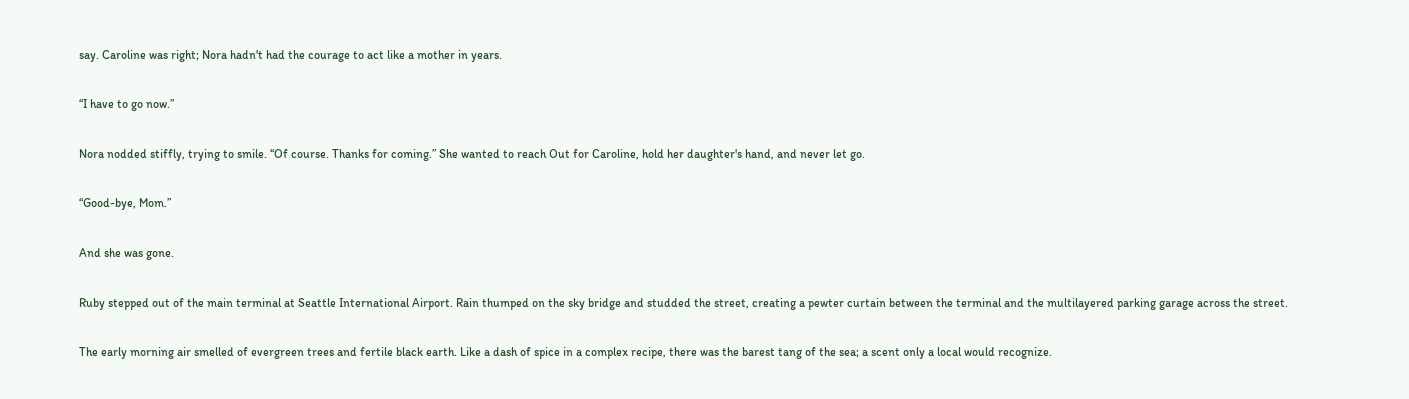say. Caroline was right; Nora hadn't had the courage to act like a mother in years.

“I have to go now.”

Nora nodded stiffly, trying to smile. “Of course. Thanks for coming.” She wanted to reach Out for Caroline, hold her daughter's hand, and never let go.

“Good-bye, Mom.”

And she was gone.

Ruby stepped out of the main terminal at Seattle International Airport. Rain thumped on the sky bridge and studded the street, creating a pewter curtain between the terminal and the multilayered parking garage across the street.

The early morning air smelled of evergreen trees and fertile black earth. Like a dash of spice in a complex recipe, there was the barest tang of the sea; a scent only a local would recognize.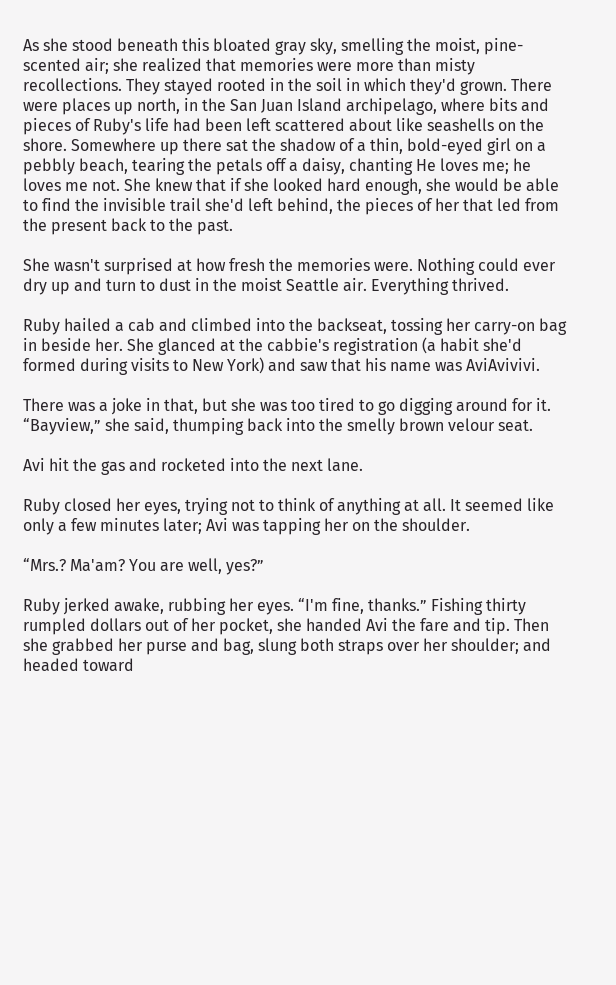As she stood beneath this bloated gray sky, smelling the moist, pine-scented air; she realized that memories were more than misty recollections. They stayed rooted in the soil in which they'd grown. There were places up north, in the San Juan Island archipelago, where bits and pieces of Ruby's life had been left scattered about like seashells on the shore. Somewhere up there sat the shadow of a thin, bold-eyed girl on a pebbly beach, tearing the petals off a daisy, chanting He loves me; he loves me not. She knew that if she looked hard enough, she would be able to find the invisible trail she'd left behind, the pieces of her that led from the present back to the past.

She wasn't surprised at how fresh the memories were. Nothing could ever dry up and turn to dust in the moist Seattle air. Everything thrived.

Ruby hailed a cab and climbed into the backseat, tossing her carry-on bag in beside her. She glanced at the cabbie's registration (a habit she'd formed during visits to New York) and saw that his name was AviAvivivi.

There was a joke in that, but she was too tired to go digging around for it. “Bayview,” she said, thumping back into the smelly brown velour seat.

Avi hit the gas and rocketed into the next lane.

Ruby closed her eyes, trying not to think of anything at all. It seemed like only a few minutes later; Avi was tapping her on the shoulder.

“Mrs.? Ma'am? You are well, yes?”

Ruby jerked awake, rubbing her eyes. “I'm fine, thanks.” Fishing thirty rumpled dollars out of her pocket, she handed Avi the fare and tip. Then she grabbed her purse and bag, slung both straps over her shoulder; and headed toward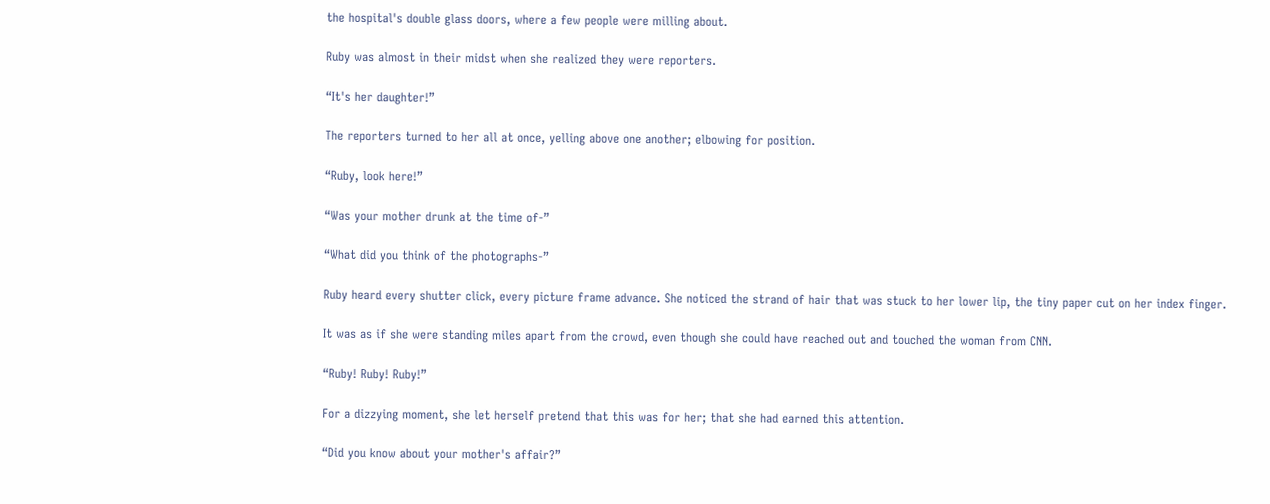the hospital's double glass doors, where a few people were milling about.

Ruby was almost in their midst when she realized they were reporters.

“It's her daughter!”

The reporters turned to her all at once, yelling above one another; elbowing for position.

“Ruby, look here!”

“Was your mother drunk at the time of-”

“What did you think of the photographs-”

Ruby heard every shutter click, every picture frame advance. She noticed the strand of hair that was stuck to her lower lip, the tiny paper cut on her index finger.

It was as if she were standing miles apart from the crowd, even though she could have reached out and touched the woman from CNN.

“Ruby! Ruby! Ruby!”

For a dizzying moment, she let herself pretend that this was for her; that she had earned this attention.

“Did you know about your mother's affair?”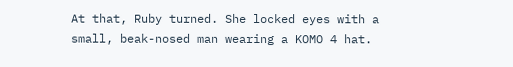At that, Ruby turned. She locked eyes with a small, beak-nosed man wearing a KOMO 4 hat.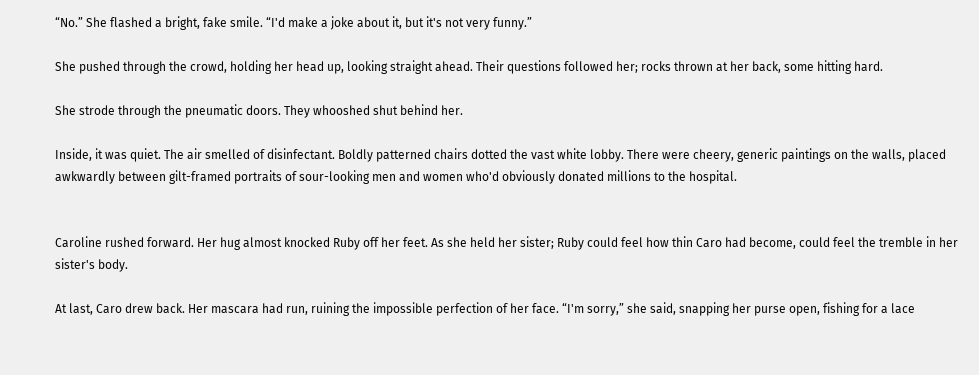“No.” She flashed a bright, fake smile. “I'd make a joke about it, but it's not very funny.”

She pushed through the crowd, holding her head up, looking straight ahead. Their questions followed her; rocks thrown at her back, some hitting hard.

She strode through the pneumatic doors. They whooshed shut behind her.

Inside, it was quiet. The air smelled of disinfectant. Boldly patterned chairs dotted the vast white lobby. There were cheery, generic paintings on the walls, placed awkwardly between gilt-framed portraits of sour-looking men and women who'd obviously donated millions to the hospital.


Caroline rushed forward. Her hug almost knocked Ruby off her feet. As she held her sister; Ruby could feel how thin Caro had become, could feel the tremble in her sister's body.

At last, Caro drew back. Her mascara had run, ruining the impossible perfection of her face. “I'm sorry,” she said, snapping her purse open, fishing for a lace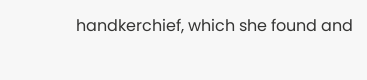handkerchief, which she found and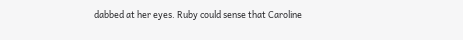dabbed at her eyes. Ruby could sense that Caroline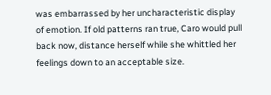was embarrassed by her uncharacteristic display of emotion. If old patterns ran true, Caro would pull back now, distance herself while she whittled her feelings down to an acceptable size.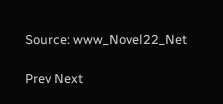Source: www_Novel22_Net

Prev Next